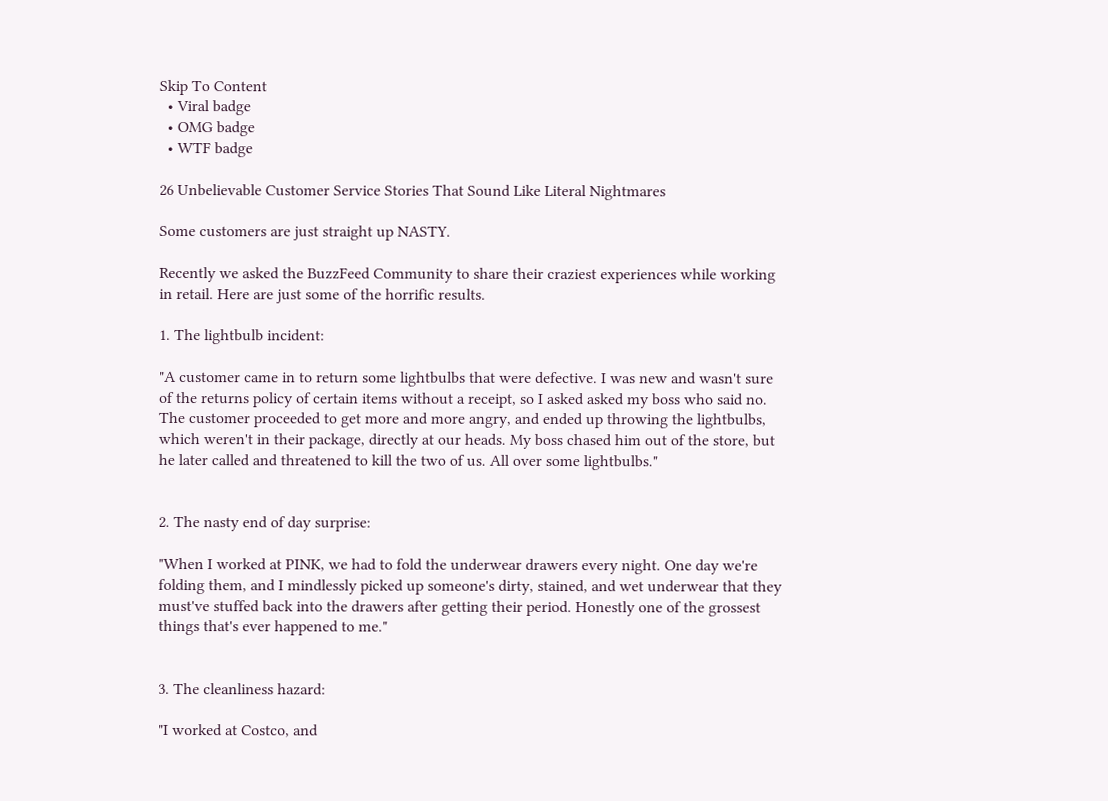Skip To Content
  • Viral badge
  • OMG badge
  • WTF badge

26 Unbelievable Customer Service Stories That Sound Like Literal Nightmares

Some customers are just straight up NASTY.

Recently we asked the BuzzFeed Community to share their craziest experiences while working in retail. Here are just some of the horrific results.

1. The lightbulb incident:

"A customer came in to return some lightbulbs that were defective. I was new and wasn't sure of the returns policy of certain items without a receipt, so I asked asked my boss who said no. The customer proceeded to get more and more angry, and ended up throwing the lightbulbs, which weren't in their package, directly at our heads. My boss chased him out of the store, but he later called and threatened to kill the two of us. All over some lightbulbs."


2. The nasty end of day surprise:

"When I worked at PINK, we had to fold the underwear drawers every night. One day we're folding them, and I mindlessly picked up someone's dirty, stained, and wet underwear that they must've stuffed back into the drawers after getting their period. Honestly one of the grossest things that's ever happened to me."


3. The cleanliness hazard:

"I worked at Costco, and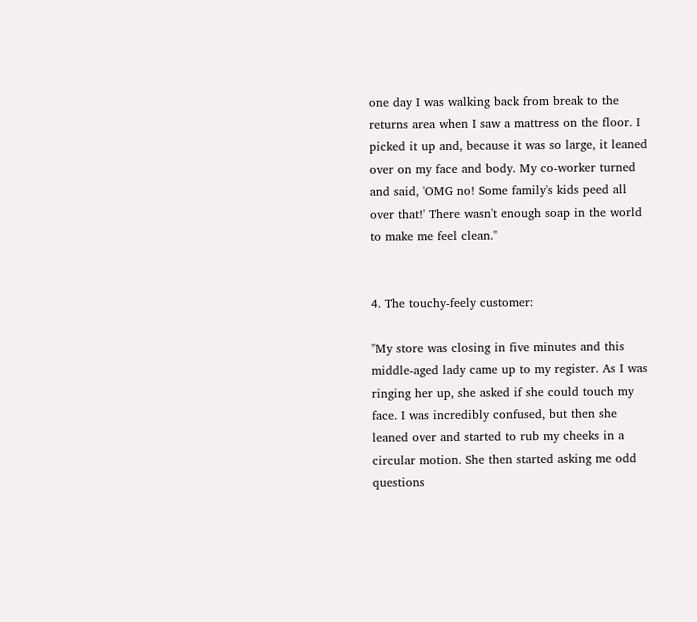one day I was walking back from break to the returns area when I saw a mattress on the floor. I picked it up and, because it was so large, it leaned over on my face and body. My co-worker turned and said, 'OMG no! Some family's kids peed all over that!' There wasn't enough soap in the world to make me feel clean."


4. The touchy-feely customer:

"My store was closing in five minutes and this middle-aged lady came up to my register. As I was ringing her up, she asked if she could touch my face. I was incredibly confused, but then she leaned over and started to rub my cheeks in a circular motion. She then started asking me odd questions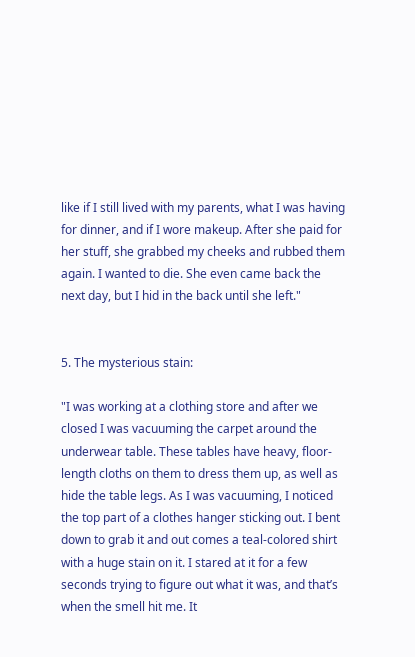like if I still lived with my parents, what I was having for dinner, and if I wore makeup. After she paid for her stuff, she grabbed my cheeks and rubbed them again. I wanted to die. She even came back the next day, but I hid in the back until she left."


5. The mysterious stain:

"I was working at a clothing store and after we closed I was vacuuming the carpet around the underwear table. These tables have heavy, floor-length cloths on them to dress them up, as well as hide the table legs. As I was vacuuming, I noticed the top part of a clothes hanger sticking out. I bent down to grab it and out comes a teal-colored shirt with a huge stain on it. I stared at it for a few seconds trying to figure out what it was, and that’s when the smell hit me. It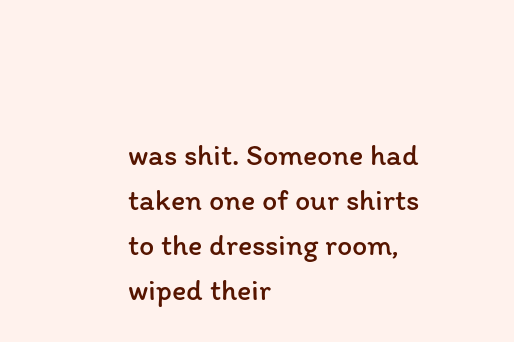was shit. Someone had taken one of our shirts to the dressing room, wiped their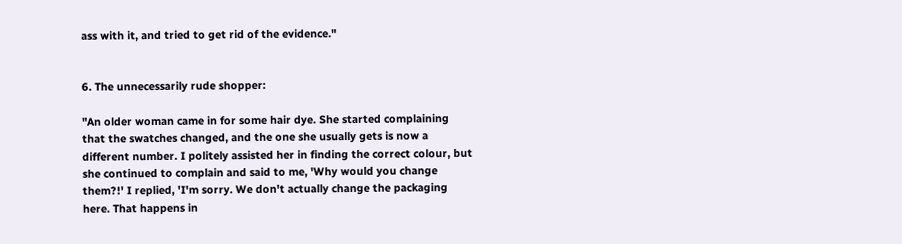ass with it, and tried to get rid of the evidence."


6. The unnecessarily rude shopper:

"An older woman came in for some hair dye. She started complaining that the swatches changed, and the one she usually gets is now a different number. I politely assisted her in finding the correct colour, but she continued to complain and said to me, 'Why would you change them?!' I replied, 'I'm sorry. We don't actually change the packaging here. That happens in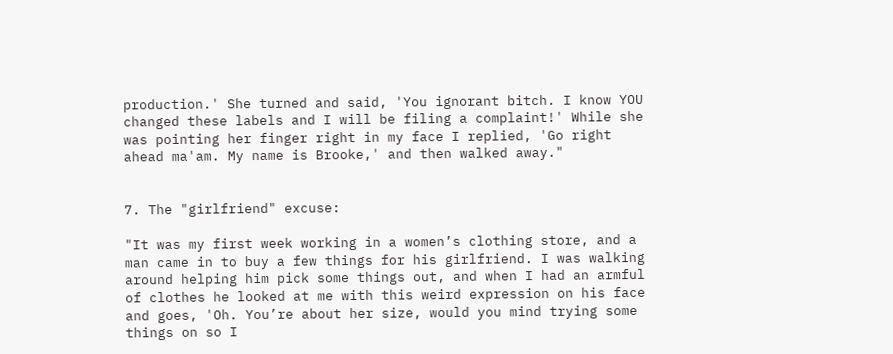production.' She turned and said, 'You ignorant bitch. I know YOU changed these labels and I will be filing a complaint!' While she was pointing her finger right in my face I replied, 'Go right ahead ma'am. My name is Brooke,' and then walked away."


7. The "girlfriend" excuse:

"It was my first week working in a women’s clothing store, and a man came in to buy a few things for his girlfriend. I was walking around helping him pick some things out, and when I had an armful of clothes he looked at me with this weird expression on his face and goes, 'Oh. You’re about her size, would you mind trying some things on so I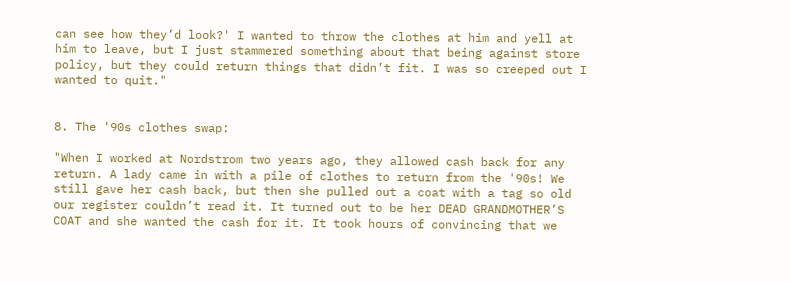can see how they’d look?' I wanted to throw the clothes at him and yell at him to leave, but I just stammered something about that being against store policy, but they could return things that didn’t fit. I was so creeped out I wanted to quit."


8. The '90s clothes swap:

"When I worked at Nordstrom two years ago, they allowed cash back for any return. A lady came in with a pile of clothes to return from the '90s! We still gave her cash back, but then she pulled out a coat with a tag so old our register couldn’t read it. It turned out to be her DEAD GRANDMOTHER’S COAT and she wanted the cash for it. It took hours of convincing that we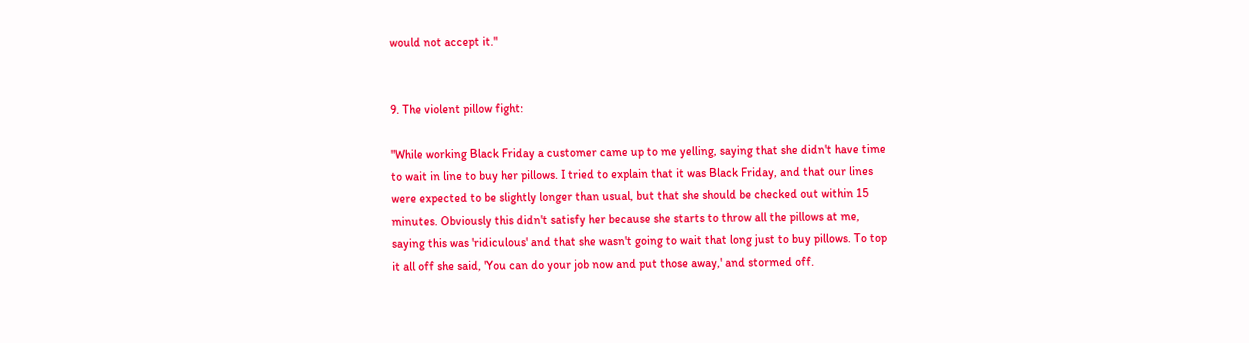would not accept it."


9. The violent pillow fight:

"While working Black Friday a customer came up to me yelling, saying that she didn't have time to wait in line to buy her pillows. I tried to explain that it was Black Friday, and that our lines were expected to be slightly longer than usual, but that she should be checked out within 15 minutes. Obviously this didn't satisfy her because she starts to throw all the pillows at me, saying this was 'ridiculous' and that she wasn't going to wait that long just to buy pillows. To top it all off she said, 'You can do your job now and put those away,' and stormed off.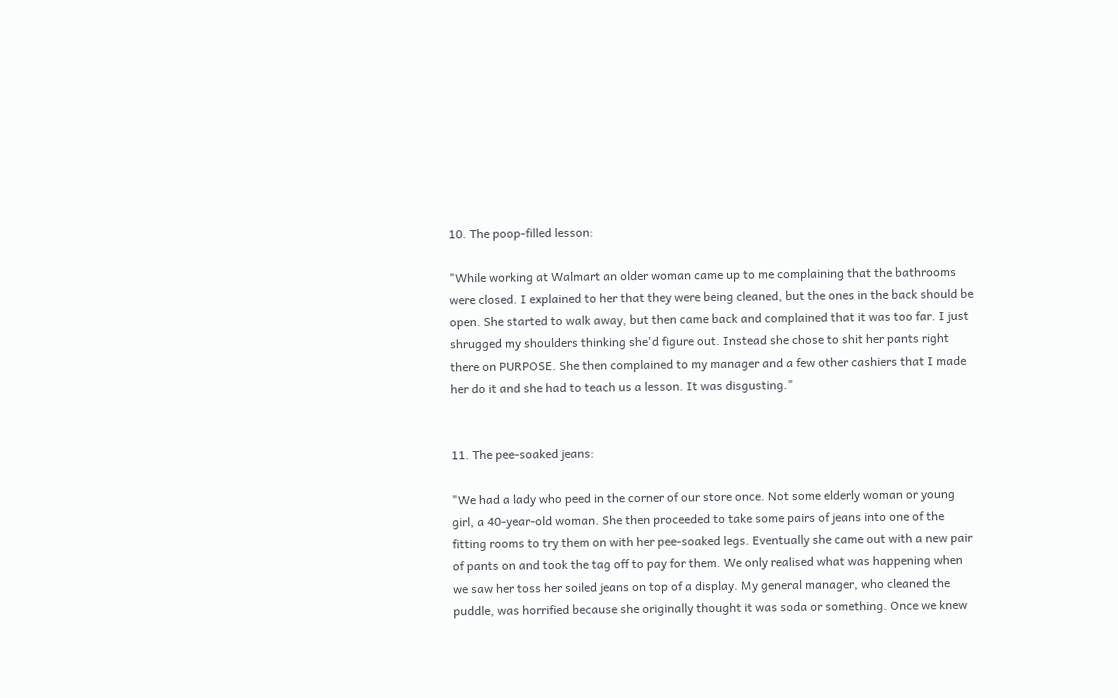10. The poop-filled lesson:

"While working at Walmart an older woman came up to me complaining that the bathrooms were closed. I explained to her that they were being cleaned, but the ones in the back should be open. She started to walk away, but then came back and complained that it was too far. I just shrugged my shoulders thinking she'd figure out. Instead she chose to shit her pants right there on PURPOSE. She then complained to my manager and a few other cashiers that I made her do it and she had to teach us a lesson. It was disgusting."


11. The pee-soaked jeans:

"We had a lady who peed in the corner of our store once. Not some elderly woman or young girl, a 40-year-old woman. She then proceeded to take some pairs of jeans into one of the fitting rooms to try them on with her pee-soaked legs. Eventually she came out with a new pair of pants on and took the tag off to pay for them. We only realised what was happening when we saw her toss her soiled jeans on top of a display. My general manager, who cleaned the puddle, was horrified because she originally thought it was soda or something. Once we knew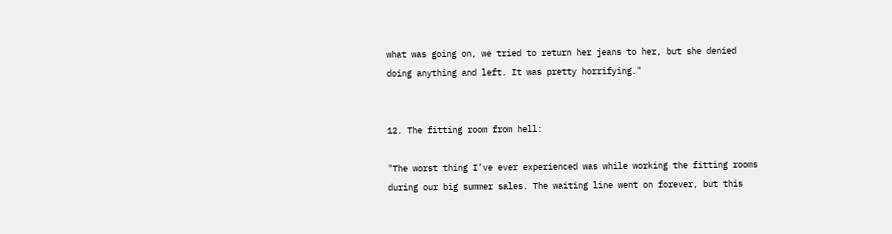what was going on, we tried to return her jeans to her, but she denied doing anything and left. It was pretty horrifying."


12. The fitting room from hell:

"The worst thing I’ve ever experienced was while working the fitting rooms during our big summer sales. The waiting line went on forever, but this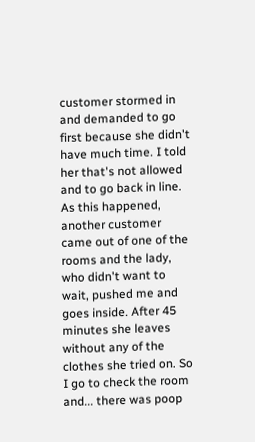customer stormed in and demanded to go first because she didn't have much time. I told her that's not allowed and to go back in line. As this happened, another customer came out of one of the rooms and the lady, who didn't want to wait, pushed me and goes inside. After 45 minutes she leaves without any of the clothes she tried on. So I go to check the room and... there was poop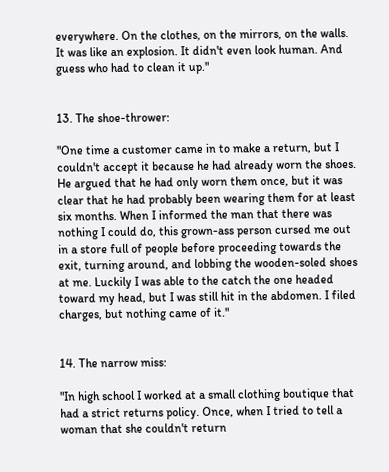everywhere. On the clothes, on the mirrors, on the walls. It was like an explosion. It didn't even look human. And guess who had to clean it up."


13. The shoe-thrower:

"One time a customer came in to make a return, but I couldn't accept it because he had already worn the shoes. He argued that he had only worn them once, but it was clear that he had probably been wearing them for at least six months. When I informed the man that there was nothing I could do, this grown-ass person cursed me out in a store full of people before proceeding towards the exit, turning around, and lobbing the wooden-soled shoes at me. Luckily I was able to the catch the one headed toward my head, but I was still hit in the abdomen. I filed charges, but nothing came of it."


14. The narrow miss:

"In high school I worked at a small clothing boutique that had a strict returns policy. Once, when I tried to tell a woman that she couldn't return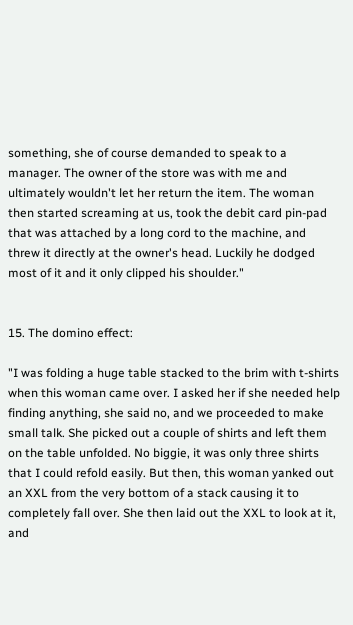something, she of course demanded to speak to a manager. The owner of the store was with me and ultimately wouldn't let her return the item. The woman then started screaming at us, took the debit card pin-pad that was attached by a long cord to the machine, and threw it directly at the owner's head. Luckily he dodged most of it and it only clipped his shoulder."


15. The domino effect:

"I was folding a huge table stacked to the brim with t-shirts when this woman came over. I asked her if she needed help finding anything, she said no, and we proceeded to make small talk. She picked out a couple of shirts and left them on the table unfolded. No biggie, it was only three shirts that I could refold easily. But then, this woman yanked out an XXL from the very bottom of a stack causing it to completely fall over. She then laid out the XXL to look at it, and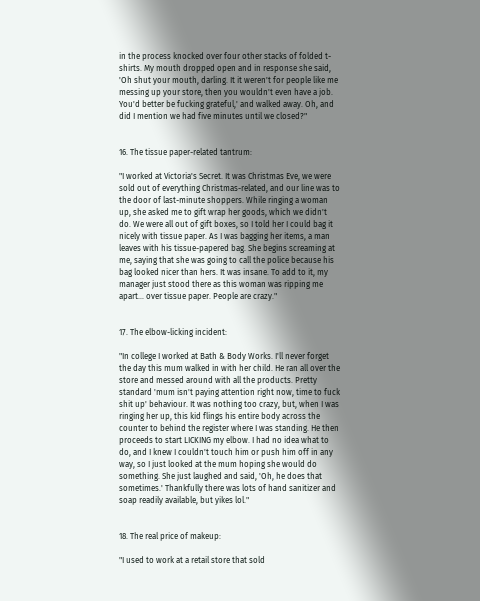in the process knocked over four other stacks of folded t-shirts. My mouth dropped open and in response she said, 'Oh shut your mouth, darling. It it weren't for people like me messing up your store, then you wouldn't even have a job. You'd better be fucking grateful,' and walked away. Oh, and did I mention we had five minutes until we closed?"


16. The tissue paper-related tantrum:

"I worked at Victoria's Secret. It was Christmas Eve, we were sold out of everything Christmas-related, and our line was to the door of last-minute shoppers. While ringing a woman up, she asked me to gift wrap her goods, which we didn't do. We were all out of gift boxes, so I told her I could bag it nicely with tissue paper. As I was bagging her items, a man leaves with his tissue-papered bag. She begins screaming at me, saying that she was going to call the police because his bag looked nicer than hers. It was insane. To add to it, my manager just stood there as this woman was ripping me apart... over tissue paper. People are crazy."


17. The elbow-licking incident:

"In college I worked at Bath & Body Works. I'll never forget the day this mum walked in with her child. He ran all over the store and messed around with all the products. Pretty standard 'mum isn't paying attention right now, time to fuck shit up' behaviour. It was nothing too crazy, but, when I was ringing her up, this kid flings his entire body across the counter to behind the register where I was standing. He then proceeds to start LICKING my elbow. I had no idea what to do, and I knew I couldn't touch him or push him off in any way, so I just looked at the mum hoping she would do something. She just laughed and said, 'Oh, he does that sometimes.' Thankfully there was lots of hand sanitizer and soap readily available, but yikes lol."


18. The real price of makeup:

"I used to work at a retail store that sold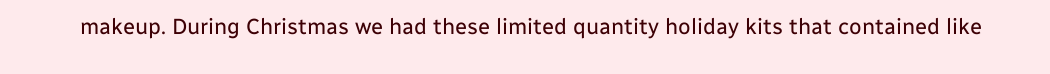makeup. During Christmas we had these limited quantity holiday kits that contained like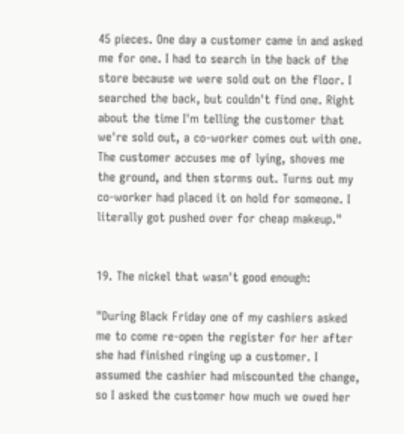45 pieces. One day a customer came in and asked me for one. I had to search in the back of the store because we were sold out on the floor. I searched the back, but couldn't find one. Right about the time I'm telling the customer that we're sold out, a co-worker comes out with one. The customer accuses me of lying, shoves me the ground, and then storms out. Turns out my co-worker had placed it on hold for someone. I literally got pushed over for cheap makeup."


19. The nickel that wasn't good enough:

"During Black Friday one of my cashiers asked me to come re-open the register for her after she had finished ringing up a customer. I assumed the cashier had miscounted the change, so I asked the customer how much we owed her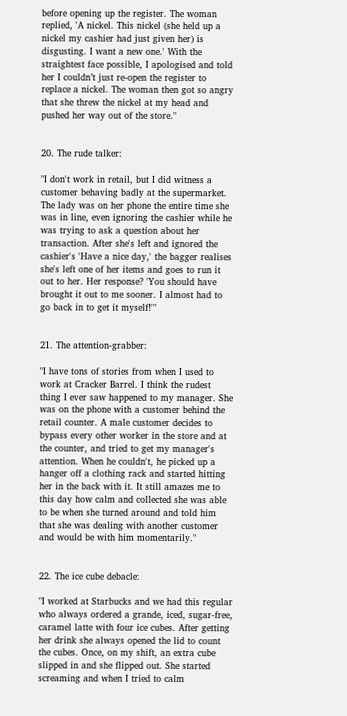before opening up the register. The woman replied, 'A nickel. This nickel (she held up a nickel my cashier had just given her) is disgusting. I want a new one.' With the straightest face possible, I apologised and told her I couldn’t just re-open the register to replace a nickel. The woman then got so angry that she threw the nickel at my head and pushed her way out of the store."


20. The rude talker:

"I don't work in retail, but I did witness a customer behaving badly at the supermarket. The lady was on her phone the entire time she was in line, even ignoring the cashier while he was trying to ask a question about her transaction. After she's left and ignored the cashier's 'Have a nice day,' the bagger realises she's left one of her items and goes to run it out to her. Her response? 'You should have brought it out to me sooner. I almost had to go back in to get it myself!'"


21. The attention-grabber:

"I have tons of stories from when I used to work at Cracker Barrel. I think the rudest thing I ever saw happened to my manager. She was on the phone with a customer behind the retail counter. A male customer decides to bypass every other worker in the store and at the counter, and tried to get my manager's attention. When he couldn't, he picked up a hanger off a clothing rack and started hitting her in the back with it. It still amazes me to this day how calm and collected she was able to be when she turned around and told him that she was dealing with another customer and would be with him momentarily."


22. The ice cube debacle:

"I worked at Starbucks and we had this regular who always ordered a grande, iced, sugar-free, caramel latte with four ice cubes. After getting her drink she always opened the lid to count the cubes. Once, on my shift, an extra cube slipped in and she flipped out. She started screaming and when I tried to calm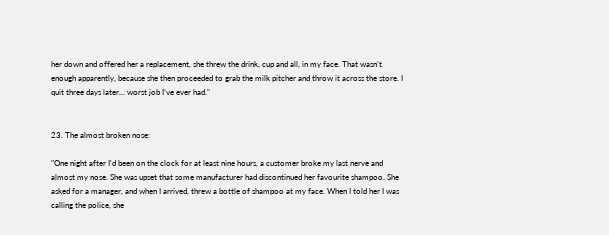her down and offered her a replacement, she threw the drink, cup and all, in my face. That wasn’t enough apparently, because she then proceeded to grab the milk pitcher and throw it across the store. I quit three days later... worst job I’ve ever had."


23. The almost broken nose:

"One night after I'd been on the clock for at least nine hours, a customer broke my last nerve and almost my nose. She was upset that some manufacturer had discontinued her favourite shampoo. She asked for a manager, and when I arrived, threw a bottle of shampoo at my face. When I told her I was calling the police, she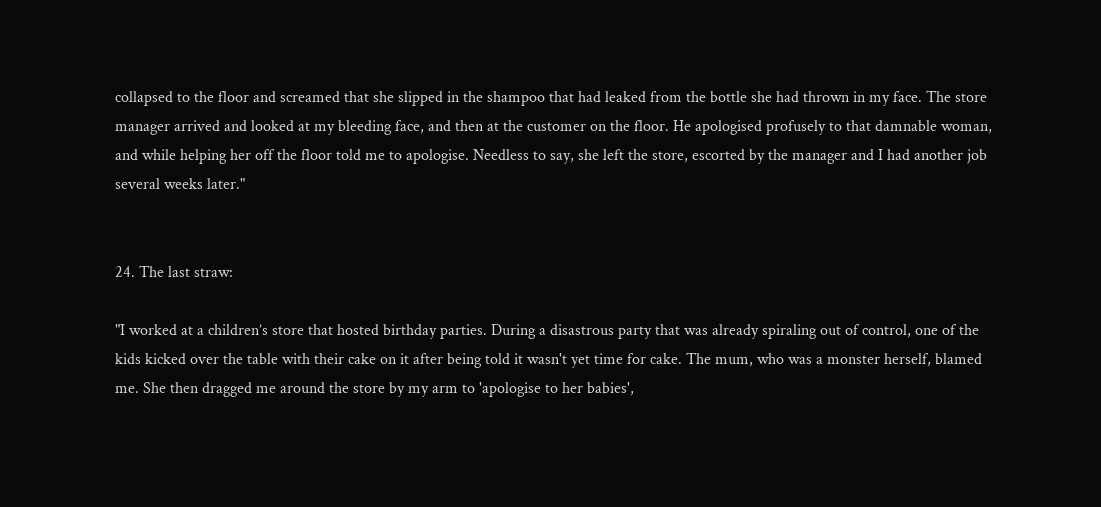collapsed to the floor and screamed that she slipped in the shampoo that had leaked from the bottle she had thrown in my face. The store manager arrived and looked at my bleeding face, and then at the customer on the floor. He apologised profusely to that damnable woman, and while helping her off the floor told me to apologise. Needless to say, she left the store, escorted by the manager and I had another job several weeks later."


24. The last straw:

"I worked at a children’s store that hosted birthday parties. During a disastrous party that was already spiraling out of control, one of the kids kicked over the table with their cake on it after being told it wasn't yet time for cake. The mum, who was a monster herself, blamed me. She then dragged me around the store by my arm to 'apologise to her babies',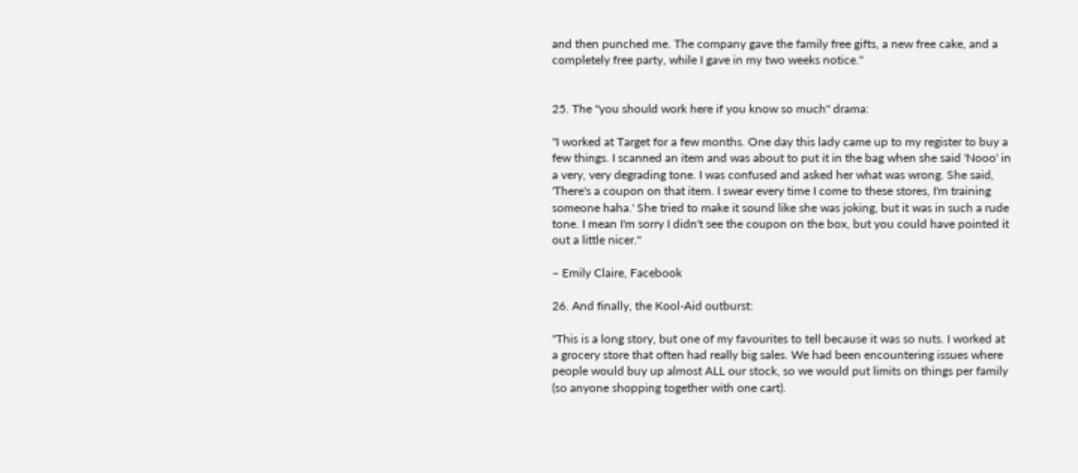and then punched me. The company gave the family free gifts, a new free cake, and a completely free party, while I gave in my two weeks notice."


25. The "you should work here if you know so much" drama:

"I worked at Target for a few months. One day this lady came up to my register to buy a few things. I scanned an item and was about to put it in the bag when she said 'Nooo' in a very, very degrading tone. I was confused and asked her what was wrong. She said, 'There's a coupon on that item. I swear every time I come to these stores, I'm training someone haha.' She tried to make it sound like she was joking, but it was in such a rude tone. I mean I'm sorry I didn't see the coupon on the box, but you could have pointed it out a little nicer."

– Emily Claire, Facebook

26. And finally, the Kool-Aid outburst:

"This is a long story, but one of my favourites to tell because it was so nuts. I worked at a grocery store that often had really big sales. We had been encountering issues where people would buy up almost ALL our stock, so we would put limits on things per family (so anyone shopping together with one cart).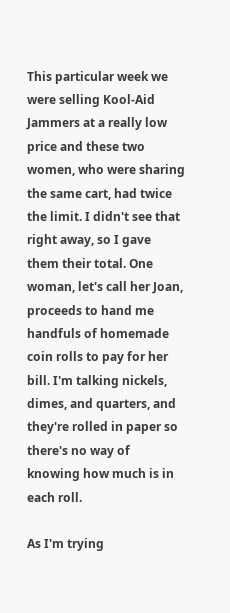This particular week we were selling Kool-Aid Jammers at a really low price and these two women, who were sharing the same cart, had twice the limit. I didn't see that right away, so I gave them their total. One woman, let's call her Joan, proceeds to hand me handfuls of homemade coin rolls to pay for her bill. I'm talking nickels, dimes, and quarters, and they're rolled in paper so there's no way of knowing how much is in each roll.

As I'm trying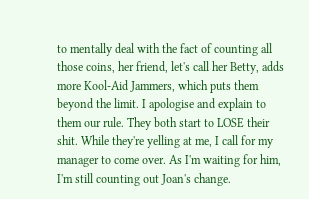to mentally deal with the fact of counting all those coins, her friend, let's call her Betty, adds more Kool-Aid Jammers, which puts them beyond the limit. I apologise and explain to them our rule. They both start to LOSE their shit. While they're yelling at me, I call for my manager to come over. As I'm waiting for him, I'm still counting out Joan's change.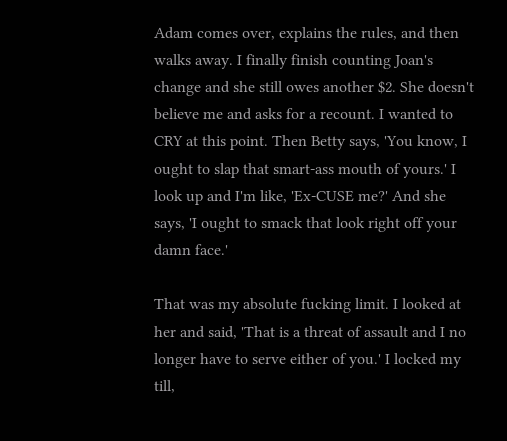Adam comes over, explains the rules, and then walks away. I finally finish counting Joan's change and she still owes another $2. She doesn't believe me and asks for a recount. I wanted to CRY at this point. Then Betty says, 'You know, I ought to slap that smart-ass mouth of yours.' I look up and I'm like, 'Ex-CUSE me?' And she says, 'I ought to smack that look right off your damn face.'

That was my absolute fucking limit. I looked at her and said, 'That is a threat of assault and I no longer have to serve either of you.' I locked my till,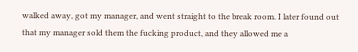walked away, got my manager, and went straight to the break room. I later found out that my manager sold them the fucking product, and they allowed me a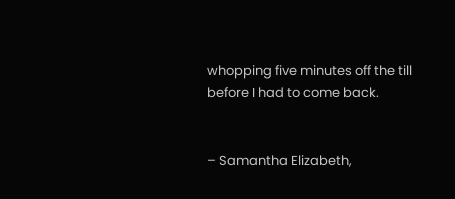whopping five minutes off the till before I had to come back.


– Samantha Elizabeth,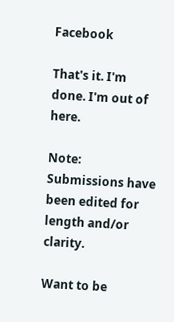Facebook

That's it. I'm done. I'm out of here.

Note: Submissions have been edited for length and/or clarity.

Want to be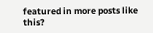featured in more posts like this?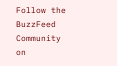Follow the BuzzFeed Community on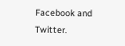Facebook and Twitter.